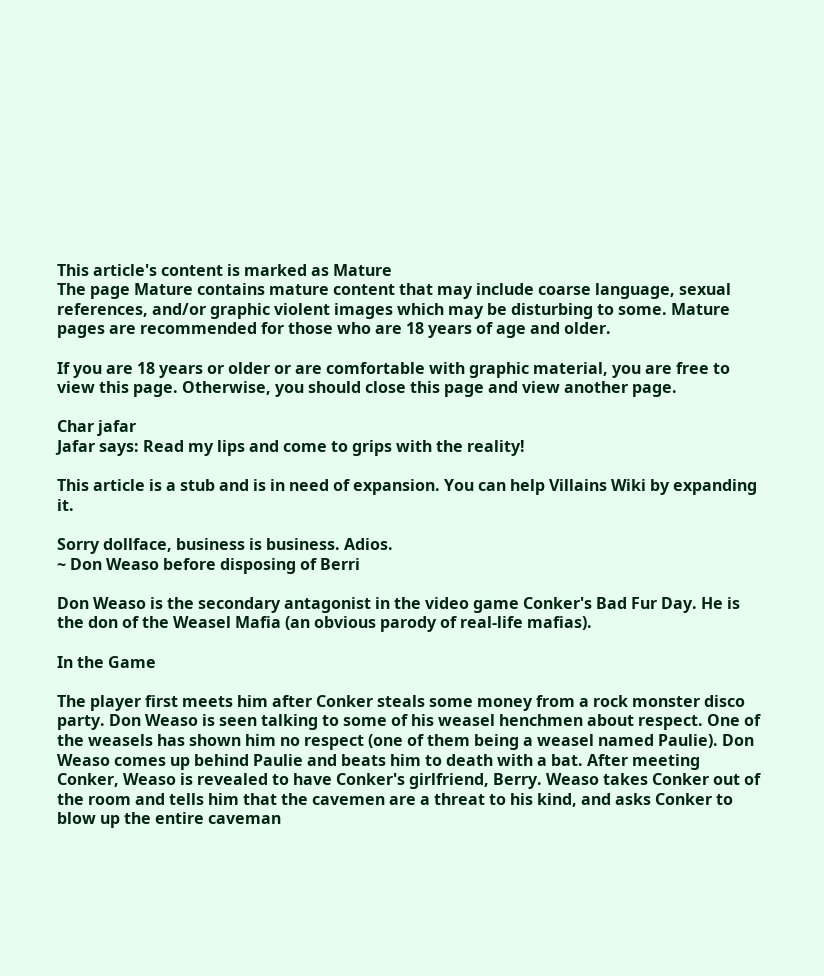This article's content is marked as Mature
The page Mature contains mature content that may include coarse language, sexual references, and/or graphic violent images which may be disturbing to some. Mature pages are recommended for those who are 18 years of age and older.

If you are 18 years or older or are comfortable with graphic material, you are free to view this page. Otherwise, you should close this page and view another page.

Char jafar
Jafar says: Read my lips and come to grips with the reality!

This article is a stub and is in need of expansion. You can help Villains Wiki by expanding it.

Sorry dollface, business is business. Adios.
~ Don Weaso before disposing of Berri

Don Weaso is the secondary antagonist in the video game Conker's Bad Fur Day. He is the don of the Weasel Mafia (an obvious parody of real-life mafias).

In the Game

The player first meets him after Conker steals some money from a rock monster disco party. Don Weaso is seen talking to some of his weasel henchmen about respect. One of the weasels has shown him no respect (one of them being a weasel named Paulie). Don Weaso comes up behind Paulie and beats him to death with a bat. After meeting Conker, Weaso is revealed to have Conker's girlfriend, Berry. Weaso takes Conker out of the room and tells him that the cavemen are a threat to his kind, and asks Conker to blow up the entire caveman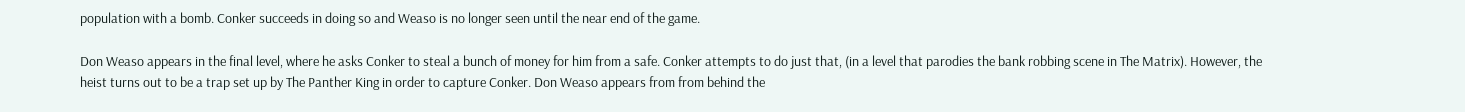population with a bomb. Conker succeeds in doing so and Weaso is no longer seen until the near end of the game.

Don Weaso appears in the final level, where he asks Conker to steal a bunch of money for him from a safe. Conker attempts to do just that, (in a level that parodies the bank robbing scene in The Matrix). However, the heist turns out to be a trap set up by The Panther King in order to capture Conker. Don Weaso appears from from behind the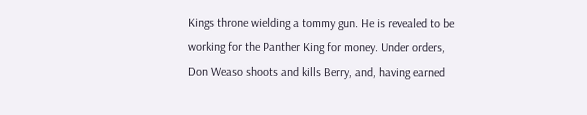Kings throne wielding a tommy gun. He is revealed to be working for the Panther King for money. Under orders, Don Weaso shoots and kills Berry, and, having earned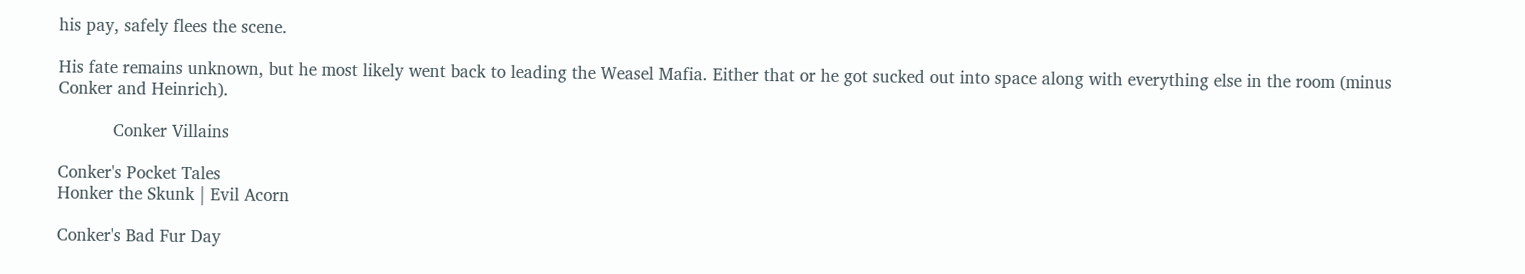his pay, safely flees the scene.

His fate remains unknown, but he most likely went back to leading the Weasel Mafia. Either that or he got sucked out into space along with everything else in the room (minus Conker and Heinrich).

           Conker Villains

Conker's Pocket Tales
Honker the Skunk | Evil Acorn

Conker's Bad Fur Day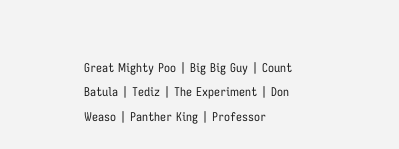Great Mighty Poo | Big Big Guy | Count Batula | Tediz | The Experiment | Don Weaso | Panther King | Professor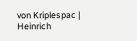von Kriplespac | Heinrich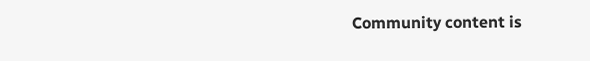Community content is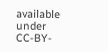available under CC-BY-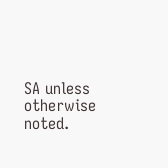SA unless otherwise noted.